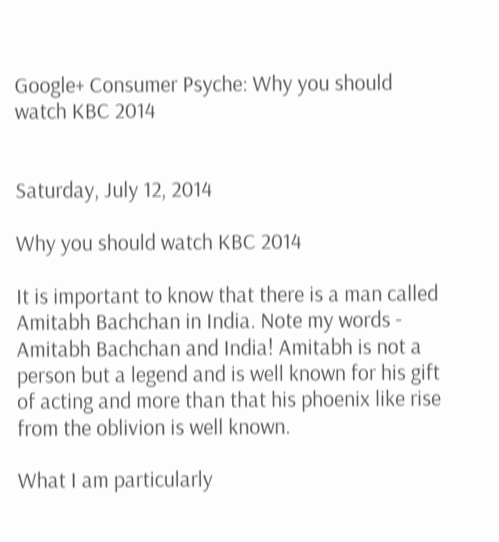Google+ Consumer Psyche: Why you should watch KBC 2014


Saturday, July 12, 2014

Why you should watch KBC 2014

It is important to know that there is a man called Amitabh Bachchan in India. Note my words - Amitabh Bachchan and India! Amitabh is not a person but a legend and is well known for his gift of acting and more than that his phoenix like rise from the oblivion is well known.

What I am particularly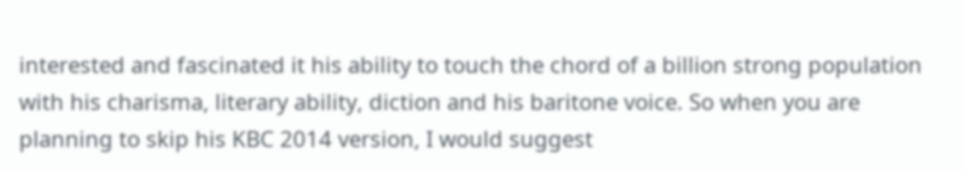interested and fascinated it his ability to touch the chord of a billion strong population with his charisma, literary ability, diction and his baritone voice. So when you are planning to skip his KBC 2014 version, I would suggest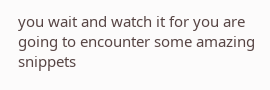you wait and watch it for you are going to encounter some amazing snippets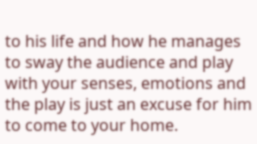to his life and how he manages to sway the audience and play with your senses, emotions and the play is just an excuse for him to come to your home.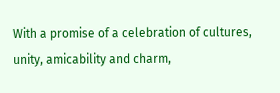With a promise of a celebration of cultures, unity, amicability and charm,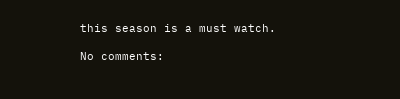this season is a must watch.

No comments: